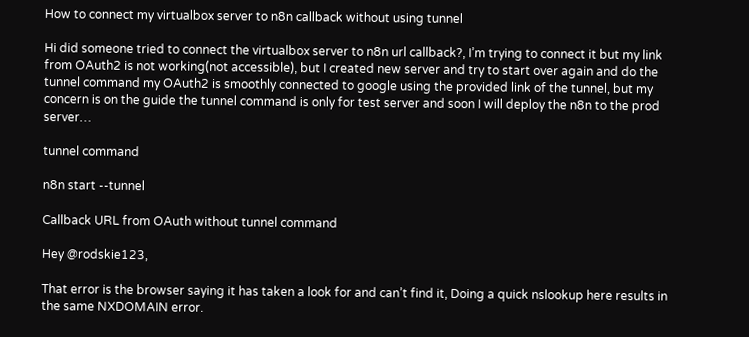How to connect my virtualbox server to n8n callback without using tunnel

Hi did someone tried to connect the virtualbox server to n8n url callback?, I’m trying to connect it but my link from OAuth2 is not working(not accessible), but I created new server and try to start over again and do the tunnel command my OAuth2 is smoothly connected to google using the provided link of the tunnel, but my concern is on the guide the tunnel command is only for test server and soon I will deploy the n8n to the prod server…

tunnel command

n8n start --tunnel

Callback URL from OAuth without tunnel command

Hey @rodskie123,

That error is the browser saying it has taken a look for and can’t find it, Doing a quick nslookup here results in the same NXDOMAIN error.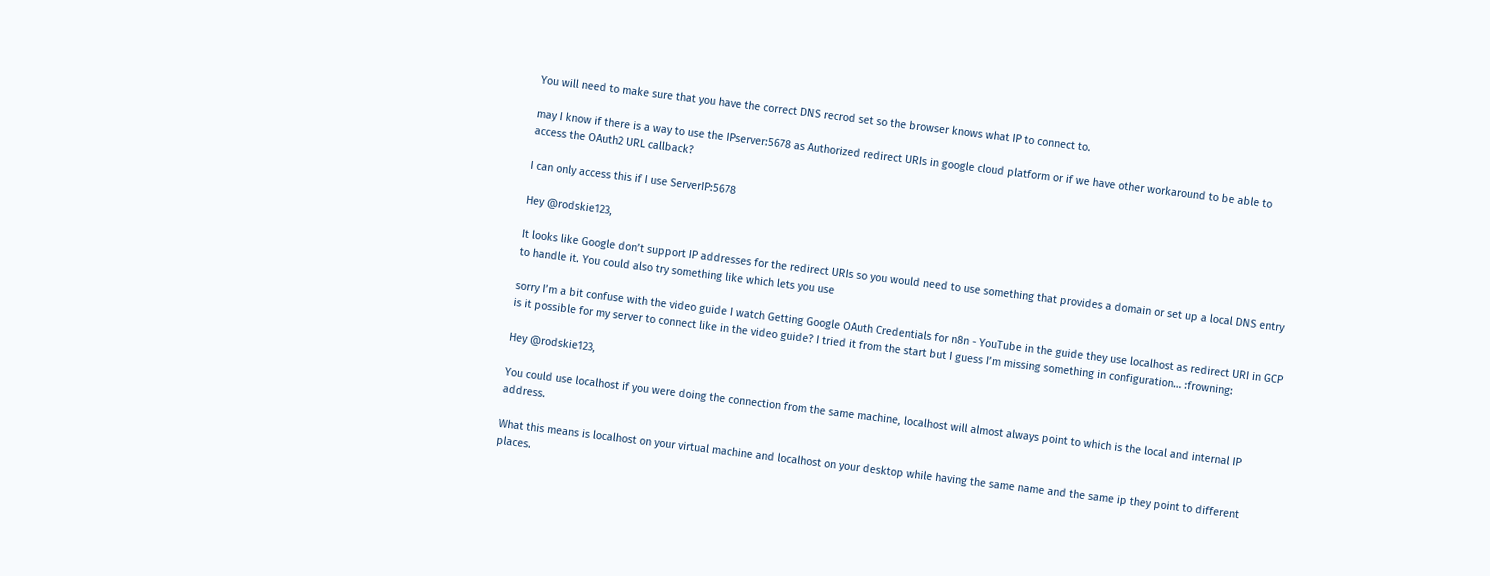You will need to make sure that you have the correct DNS recrod set so the browser knows what IP to connect to.

may I know if there is a way to use the IPserver:5678 as Authorized redirect URIs in google cloud platform or if we have other workaround to be able to access the OAuth2 URL callback?

I can only access this if I use ServerIP:5678

Hey @rodskie123,

It looks like Google don’t support IP addresses for the redirect URIs so you would need to use something that provides a domain or set up a local DNS entry to handle it. You could also try something like which lets you use

sorry I’m a bit confuse with the video guide I watch Getting Google OAuth Credentials for n8n - YouTube in the guide they use localhost as redirect URI in GCP is it possible for my server to connect like in the video guide? I tried it from the start but I guess I’m missing something in configuration… :frowning:

Hey @rodskie123,

You could use localhost if you were doing the connection from the same machine, localhost will almost always point to which is the local and internal IP address.

What this means is localhost on your virtual machine and localhost on your desktop while having the same name and the same ip they point to different places.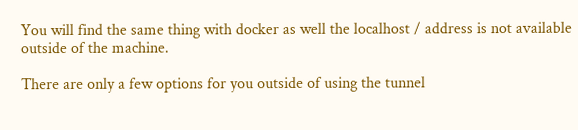You will find the same thing with docker as well the localhost / address is not available outside of the machine.

There are only a few options for you outside of using the tunnel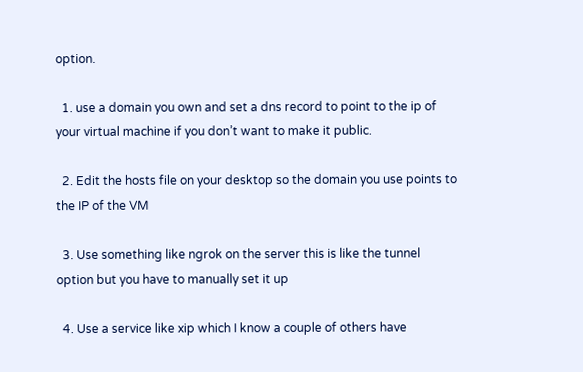option.

  1. use a domain you own and set a dns record to point to the ip of your virtual machine if you don’t want to make it public.

  2. Edit the hosts file on your desktop so the domain you use points to the IP of the VM

  3. Use something like ngrok on the server this is like the tunnel option but you have to manually set it up

  4. Use a service like xip which I know a couple of others have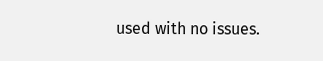used with no issues.